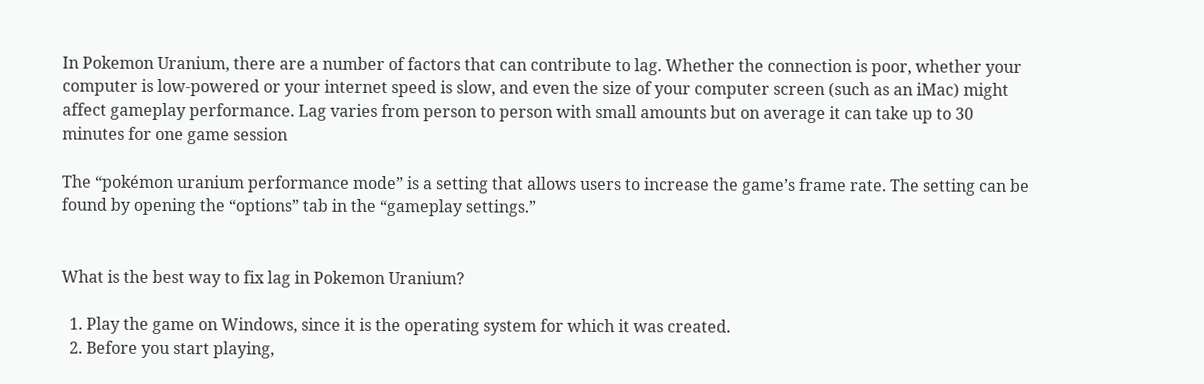In Pokemon Uranium, there are a number of factors that can contribute to lag. Whether the connection is poor, whether your computer is low-powered or your internet speed is slow, and even the size of your computer screen (such as an iMac) might affect gameplay performance. Lag varies from person to person with small amounts but on average it can take up to 30 minutes for one game session

The “pokémon uranium performance mode” is a setting that allows users to increase the game’s frame rate. The setting can be found by opening the “options” tab in the “gameplay settings.”


What is the best way to fix lag in Pokemon Uranium?

  1. Play the game on Windows, since it is the operating system for which it was created.
  2. Before you start playing,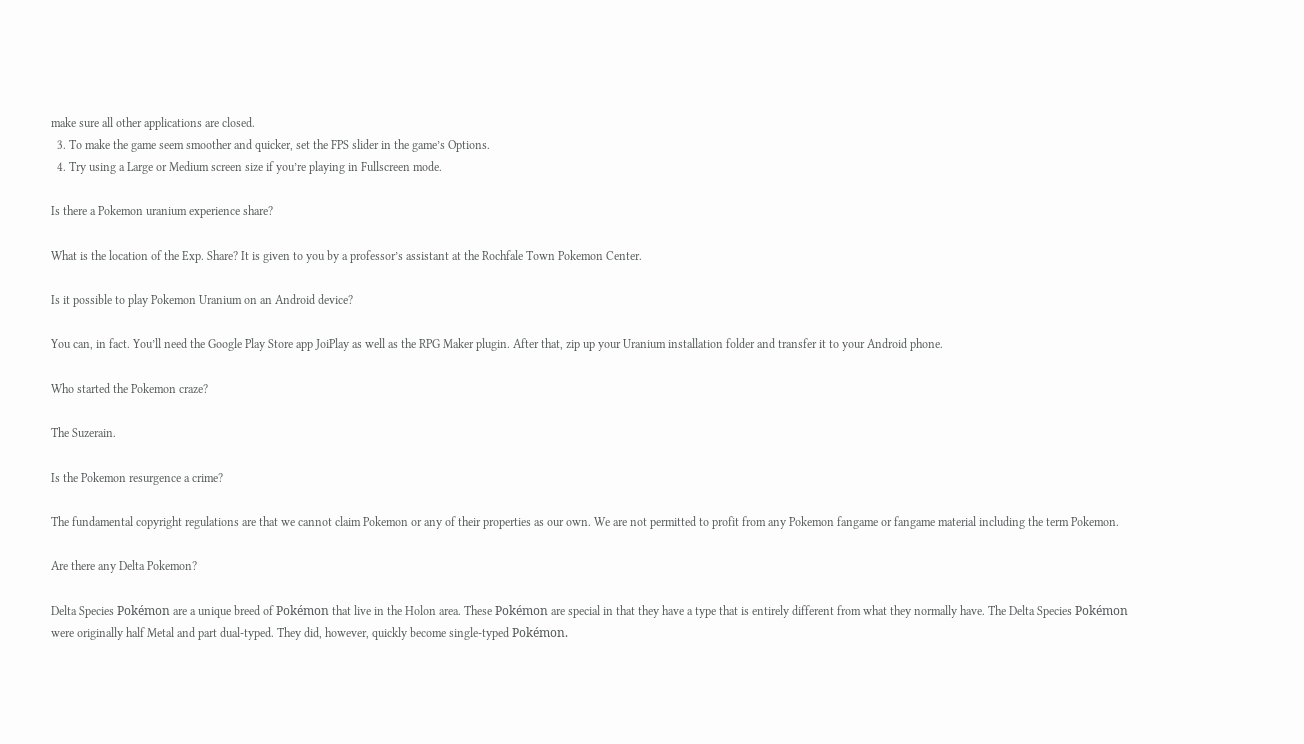make sure all other applications are closed.
  3. To make the game seem smoother and quicker, set the FPS slider in the game’s Options.
  4. Try using a Large or Medium screen size if you’re playing in Fullscreen mode.

Is there a Pokemon uranium experience share?

What is the location of the Exp. Share? It is given to you by a professor’s assistant at the Rochfale Town Pokemon Center.

Is it possible to play Pokemon Uranium on an Android device?

You can, in fact. You’ll need the Google Play Store app JoiPlay as well as the RPG Maker plugin. After that, zip up your Uranium installation folder and transfer it to your Android phone.

Who started the Pokemon craze?

The Suzerain.

Is the Pokemon resurgence a crime?

The fundamental copyright regulations are that we cannot claim Pokemon or any of their properties as our own. We are not permitted to profit from any Pokemon fangame or fangame material including the term Pokemon.

Are there any Delta Pokemon?

Delta Species Pokémon are a unique breed of Pokémon that live in the Holon area. These Pokémon are special in that they have a type that is entirely different from what they normally have. The Delta Species Pokémon were originally half Metal and part dual-typed. They did, however, quickly become single-typed Pokémon.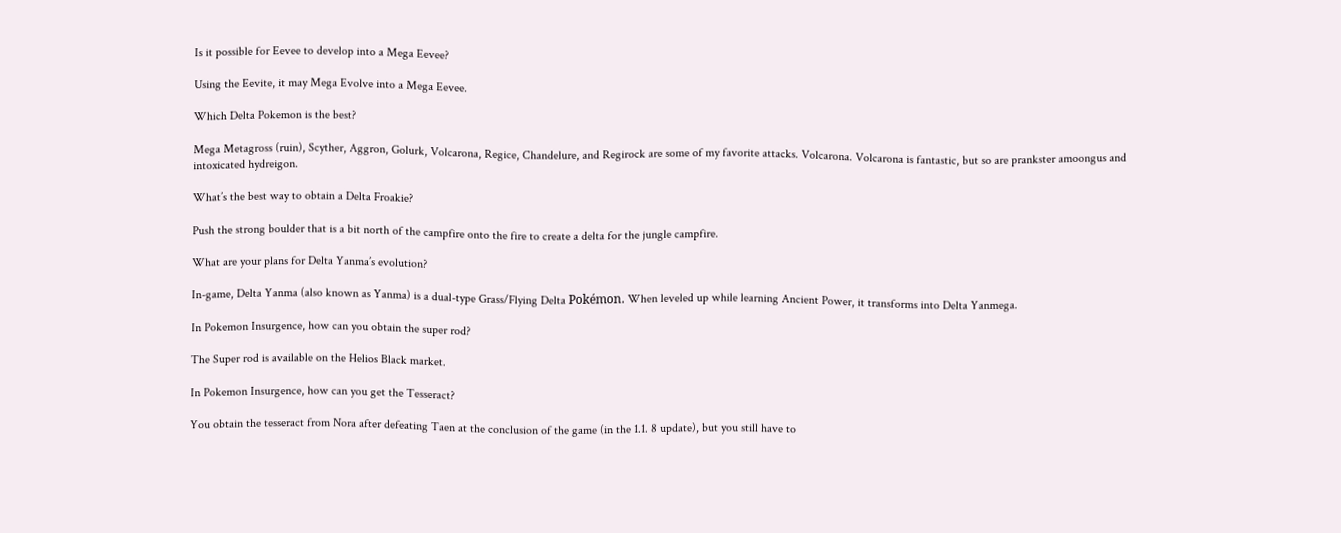Is it possible for Eevee to develop into a Mega Eevee?

Using the Eevite, it may Mega Evolve into a Mega Eevee.

Which Delta Pokemon is the best?

Mega Metagross (ruin), Scyther, Aggron, Golurk, Volcarona, Regice, Chandelure, and Regirock are some of my favorite attacks. Volcarona. Volcarona is fantastic, but so are prankster amoongus and intoxicated hydreigon.

What’s the best way to obtain a Delta Froakie?

Push the strong boulder that is a bit north of the campfire onto the fire to create a delta for the jungle campfire.

What are your plans for Delta Yanma’s evolution?

In-game, Delta Yanma (also known as Yanma) is a dual-type Grass/Flying Delta Pokémon. When leveled up while learning Ancient Power, it transforms into Delta Yanmega.

In Pokemon Insurgence, how can you obtain the super rod?

The Super rod is available on the Helios Black market.

In Pokemon Insurgence, how can you get the Tesseract?

You obtain the tesseract from Nora after defeating Taen at the conclusion of the game (in the 1.1. 8 update), but you still have to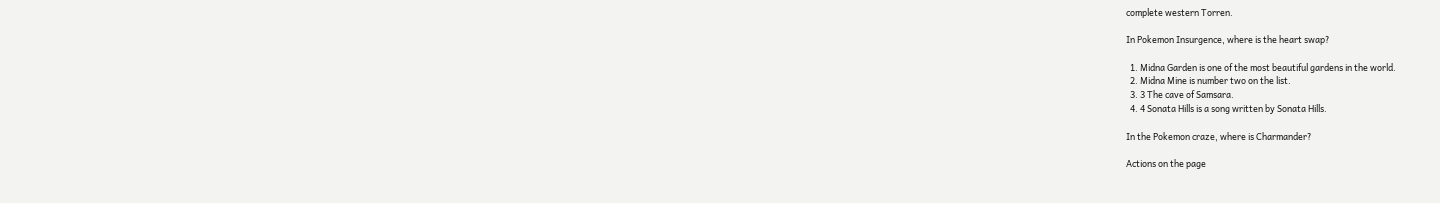complete western Torren.

In Pokemon Insurgence, where is the heart swap?

  1. Midna Garden is one of the most beautiful gardens in the world.
  2. Midna Mine is number two on the list.
  3. 3 The cave of Samsara.
  4. 4 Sonata Hills is a song written by Sonata Hills.

In the Pokemon craze, where is Charmander?

Actions on the page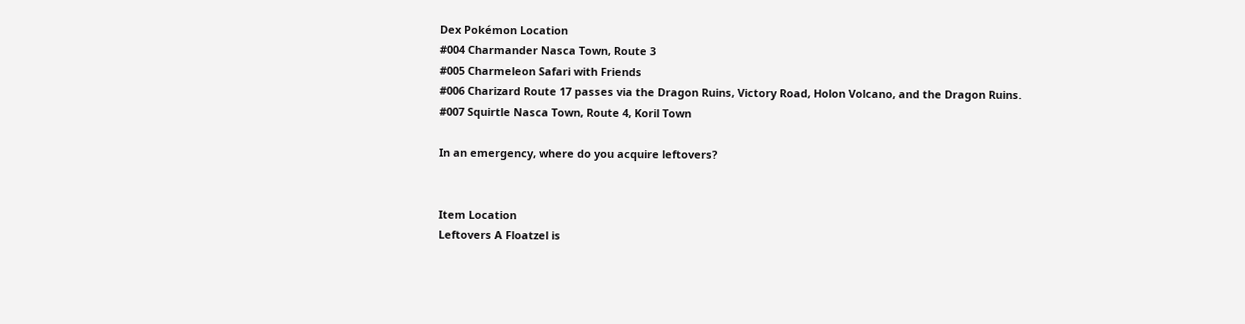Dex Pokémon Location
#004 Charmander Nasca Town, Route 3
#005 Charmeleon Safari with Friends
#006 Charizard Route 17 passes via the Dragon Ruins, Victory Road, Holon Volcano, and the Dragon Ruins.
#007 Squirtle Nasca Town, Route 4, Koril Town

In an emergency, where do you acquire leftovers?


Item Location
Leftovers A Floatzel is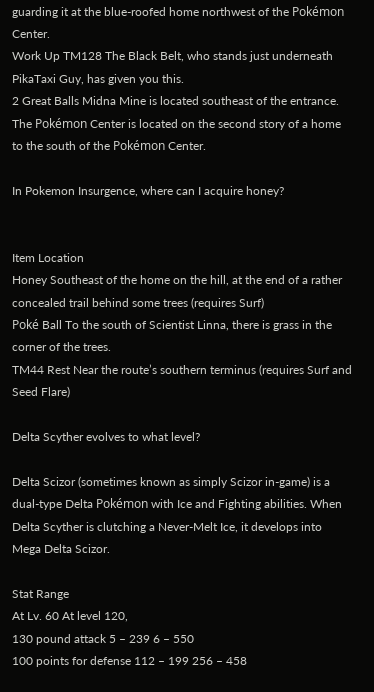guarding it at the blue-roofed home northwest of the Pokémon Center.
Work Up TM128 The Black Belt, who stands just underneath PikaTaxi Guy, has given you this.
2 Great Balls Midna Mine is located southeast of the entrance. The Pokémon Center is located on the second story of a home to the south of the Pokémon Center.

In Pokemon Insurgence, where can I acquire honey?


Item Location
Honey Southeast of the home on the hill, at the end of a rather concealed trail behind some trees (requires Surf)
Poké Ball To the south of Scientist Linna, there is grass in the corner of the trees.
TM44 Rest Near the route’s southern terminus (requires Surf and Seed Flare)

Delta Scyther evolves to what level?

Delta Scizor (sometimes known as simply Scizor in-game) is a dual-type Delta Pokémon with Ice and Fighting abilities. When Delta Scyther is clutching a Never-Melt Ice, it develops into Mega Delta Scizor.

Stat Range
At Lv. 60 At level 120,
130 pound attack 5 – 239 6 – 550
100 points for defense 112 – 199 256 – 458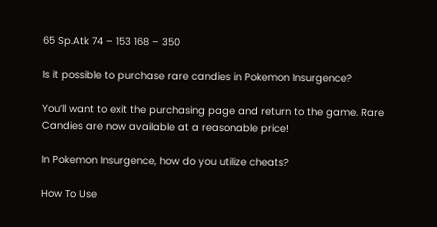65 Sp.Atk 74 – 153 168 – 350

Is it possible to purchase rare candies in Pokemon Insurgence?

You’ll want to exit the purchasing page and return to the game. Rare Candies are now available at a reasonable price!

In Pokemon Insurgence, how do you utilize cheats?

How To Use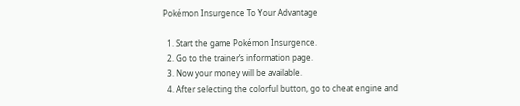Pokémon Insurgence To Your Advantage

  1. Start the game Pokémon Insurgence.
  2. Go to the trainer’s information page.
  3. Now your money will be available.
  4. After selecting the colorful button, go to cheat engine and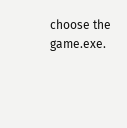choose the game.exe.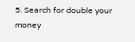5. Search for double your money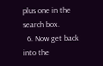plus one in the search box.
  6. Now get back into the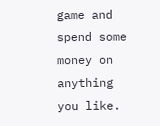game and spend some money on anything you like.